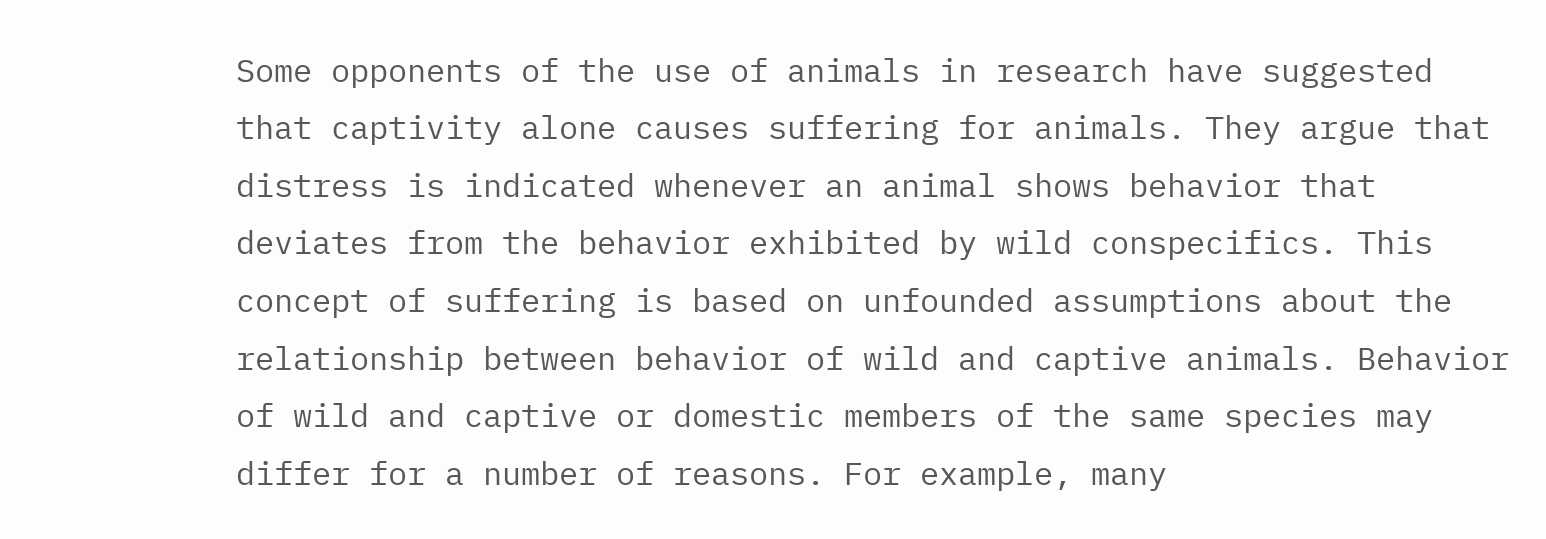Some opponents of the use of animals in research have suggested that captivity alone causes suffering for animals. They argue that distress is indicated whenever an animal shows behavior that deviates from the behavior exhibited by wild conspecifics. This concept of suffering is based on unfounded assumptions about the relationship between behavior of wild and captive animals. Behavior of wild and captive or domestic members of the same species may differ for a number of reasons. For example, many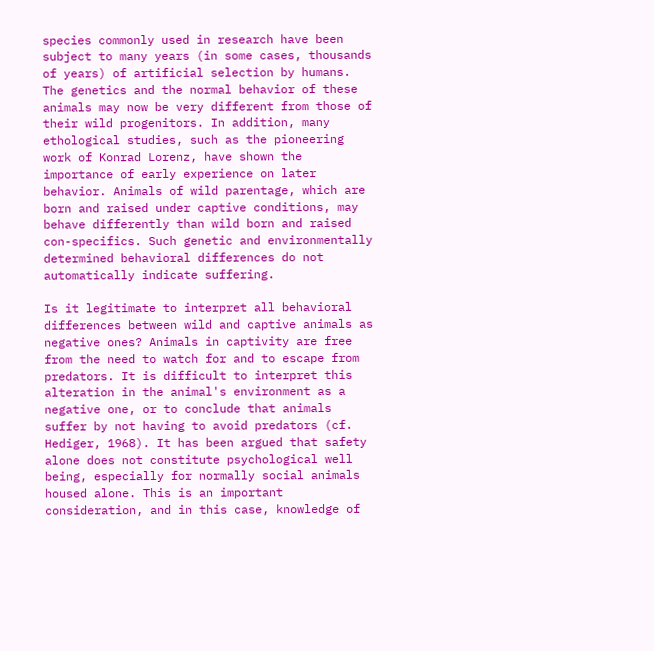species commonly used in research have been subject to many years (in some cases, thousands of years) of artificial selection by humans. The genetics and the normal behavior of these animals may now be very different from those of their wild progenitors. In addition, many ethological studies, such as the pioneering work of Konrad Lorenz, have shown the importance of early experience on later behavior. Animals of wild parentage, which are born and raised under captive conditions, may behave differently than wild born and raised con-specifics. Such genetic and environmentally determined behavioral differences do not automatically indicate suffering.

Is it legitimate to interpret all behavioral differences between wild and captive animals as negative ones? Animals in captivity are free from the need to watch for and to escape from predators. It is difficult to interpret this alteration in the animal's environment as a negative one, or to conclude that animals suffer by not having to avoid predators (cf. Hediger, 1968). It has been argued that safety alone does not constitute psychological well being, especially for normally social animals housed alone. This is an important consideration, and in this case, knowledge of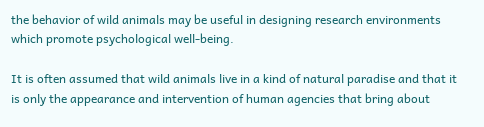the behavior of wild animals may be useful in designing research environments which promote psychological well-being.

It is often assumed that wild animals live in a kind of natural paradise and that it is only the appearance and intervention of human agencies that bring about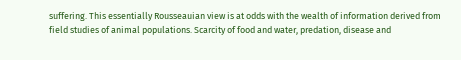suffering. This essentially Rousseauian view is at odds with the wealth of information derived from field studies of animal populations. Scarcity of food and water, predation, disease and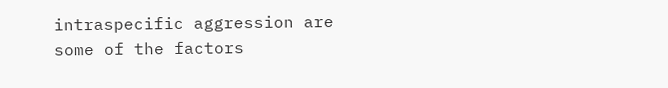intraspecific aggression are some of the factors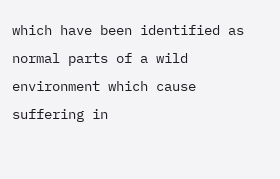which have been identified as  normal parts of a wild environment which cause suffering in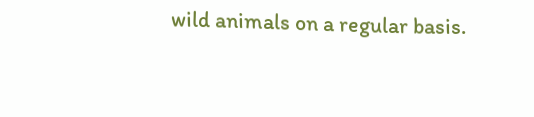wild animals on a regular basis.